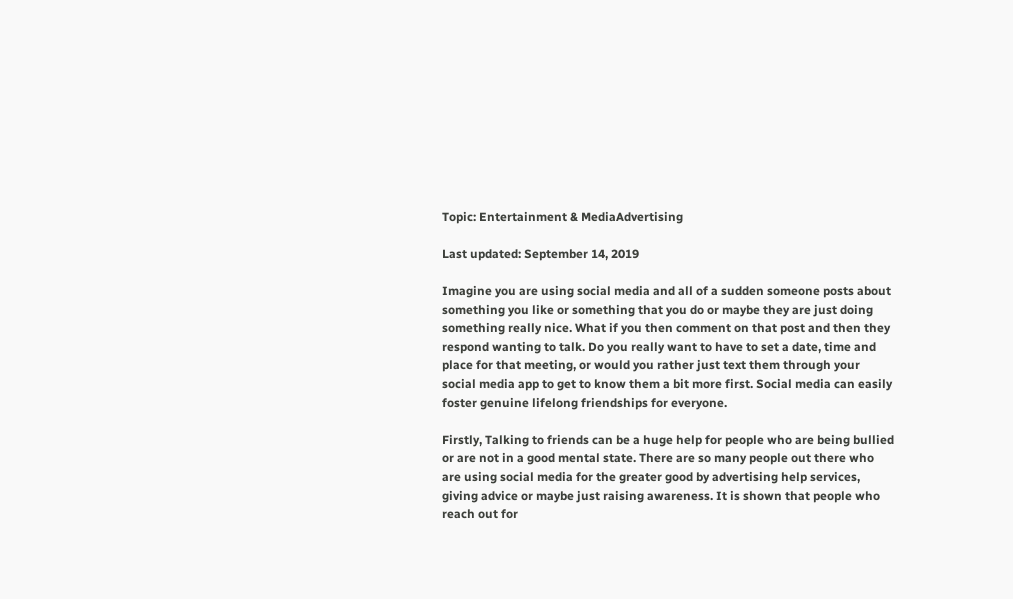Topic: Entertainment & MediaAdvertising

Last updated: September 14, 2019

Imagine you are using social media and all of a sudden someone posts about something you like or something that you do or maybe they are just doing something really nice. What if you then comment on that post and then they respond wanting to talk. Do you really want to have to set a date, time and place for that meeting, or would you rather just text them through your social media app to get to know them a bit more first. Social media can easily foster genuine lifelong friendships for everyone.

Firstly, Talking to friends can be a huge help for people who are being bullied or are not in a good mental state. There are so many people out there who are using social media for the greater good by advertising help services, giving advice or maybe just raising awareness. It is shown that people who reach out for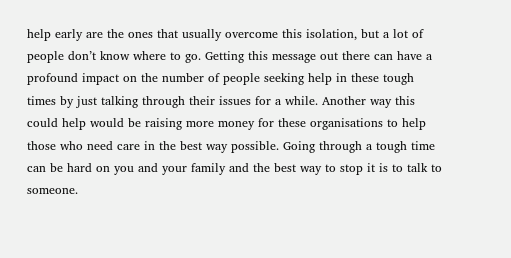help early are the ones that usually overcome this isolation, but a lot of people don’t know where to go. Getting this message out there can have a profound impact on the number of people seeking help in these tough times by just talking through their issues for a while. Another way this could help would be raising more money for these organisations to help those who need care in the best way possible. Going through a tough time can be hard on you and your family and the best way to stop it is to talk to someone.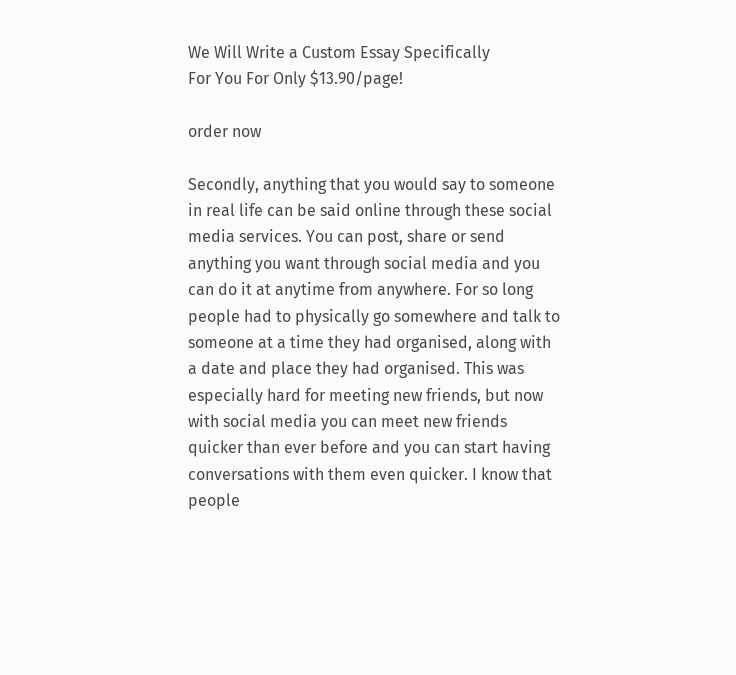We Will Write a Custom Essay Specifically
For You For Only $13.90/page!

order now

Secondly, anything that you would say to someone in real life can be said online through these social media services. You can post, share or send anything you want through social media and you can do it at anytime from anywhere. For so long people had to physically go somewhere and talk to someone at a time they had organised, along with a date and place they had organised. This was especially hard for meeting new friends, but now with social media you can meet new friends quicker than ever before and you can start having conversations with them even quicker. I know that people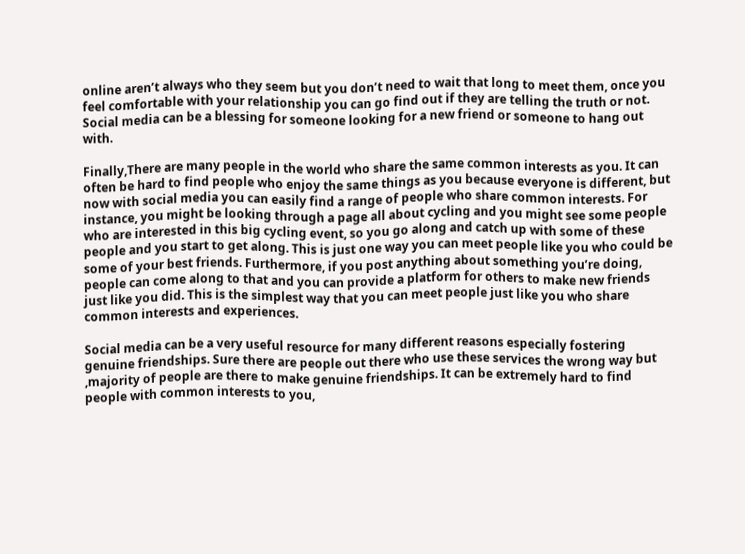online aren’t always who they seem but you don’t need to wait that long to meet them, once you feel comfortable with your relationship you can go find out if they are telling the truth or not. Social media can be a blessing for someone looking for a new friend or someone to hang out with.

Finally,There are many people in the world who share the same common interests as you. It can often be hard to find people who enjoy the same things as you because everyone is different, but now with social media you can easily find a range of people who share common interests. For instance, you might be looking through a page all about cycling and you might see some people who are interested in this big cycling event, so you go along and catch up with some of these people and you start to get along. This is just one way you can meet people like you who could be some of your best friends. Furthermore, if you post anything about something you’re doing, people can come along to that and you can provide a platform for others to make new friends just like you did. This is the simplest way that you can meet people just like you who share common interests and experiences.

Social media can be a very useful resource for many different reasons especially fostering genuine friendships. Sure there are people out there who use these services the wrong way but ,majority of people are there to make genuine friendships. It can be extremely hard to find people with common interests to you,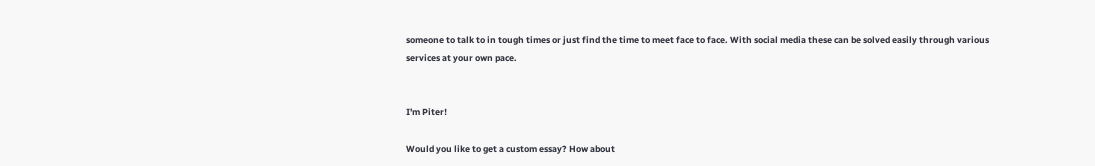someone to talk to in tough times or just find the time to meet face to face. With social media these can be solved easily through various services at your own pace.


I'm Piter!

Would you like to get a custom essay? How about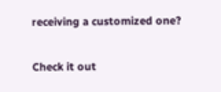receiving a customized one?

Check it out